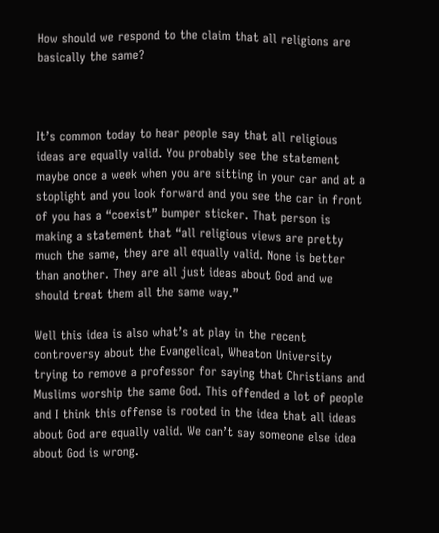How should we respond to the claim that all religions are basically the same?



It’s common today to hear people say that all religious ideas are equally valid. You probably see the statement maybe once a week when you are sitting in your car and at a stoplight and you look forward and you see the car in front of you has a “coexist” bumper sticker. That person is making a statement that “all religious views are pretty much the same, they are all equally valid. None is better than another. They are all just ideas about God and we should treat them all the same way.”

Well this idea is also what’s at play in the recent controversy about the Evangelical, Wheaton University trying to remove a professor for saying that Christians and Muslims worship the same God. This offended a lot of people and I think this offense is rooted in the idea that all ideas about God are equally valid. We can’t say someone else idea about God is wrong.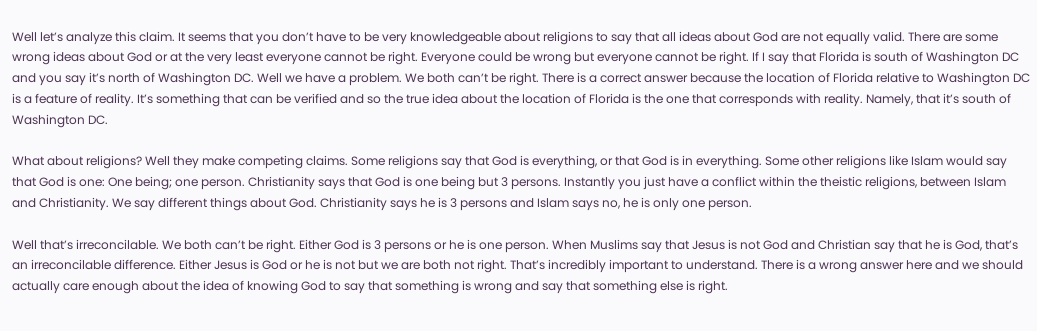Well let’s analyze this claim. It seems that you don’t have to be very knowledgeable about religions to say that all ideas about God are not equally valid. There are some wrong ideas about God or at the very least everyone cannot be right. Everyone could be wrong but everyone cannot be right. If I say that Florida is south of Washington DC and you say it’s north of Washington DC. Well we have a problem. We both can’t be right. There is a correct answer because the location of Florida relative to Washington DC is a feature of reality. It’s something that can be verified and so the true idea about the location of Florida is the one that corresponds with reality. Namely, that it’s south of Washington DC.

What about religions? Well they make competing claims. Some religions say that God is everything, or that God is in everything. Some other religions like Islam would say that God is one: One being; one person. Christianity says that God is one being but 3 persons. Instantly you just have a conflict within the theistic religions, between Islam and Christianity. We say different things about God. Christianity says he is 3 persons and Islam says no, he is only one person.

Well that’s irreconcilable. We both can’t be right. Either God is 3 persons or he is one person. When Muslims say that Jesus is not God and Christian say that he is God, that’s an irreconcilable difference. Either Jesus is God or he is not but we are both not right. That’s incredibly important to understand. There is a wrong answer here and we should actually care enough about the idea of knowing God to say that something is wrong and say that something else is right.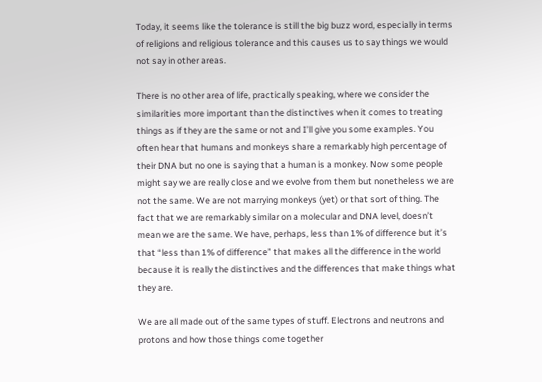Today, it seems like the tolerance is still the big buzz word, especially in terms of religions and religious tolerance and this causes us to say things we would not say in other areas.

There is no other area of life, practically speaking, where we consider the similarities more important than the distinctives when it comes to treating things as if they are the same or not and I’ll give you some examples. You often hear that humans and monkeys share a remarkably high percentage of their DNA but no one is saying that a human is a monkey. Now some people might say we are really close and we evolve from them but nonetheless we are not the same. We are not marrying monkeys (yet) or that sort of thing. The fact that we are remarkably similar on a molecular and DNA level, doesn’t mean we are the same. We have, perhaps, less than 1% of difference but it’s that “less than 1% of difference” that makes all the difference in the world because it is really the distinctives and the differences that make things what they are.

We are all made out of the same types of stuff. Electrons and neutrons and protons and how those things come together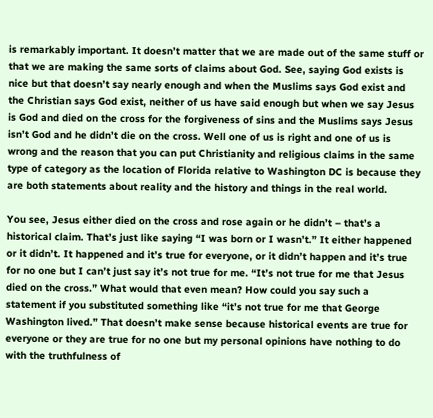is remarkably important. It doesn’t matter that we are made out of the same stuff or that we are making the same sorts of claims about God. See, saying God exists is nice but that doesn’t say nearly enough and when the Muslims says God exist and the Christian says God exist, neither of us have said enough but when we say Jesus is God and died on the cross for the forgiveness of sins and the Muslims says Jesus isn’t God and he didn’t die on the cross. Well one of us is right and one of us is wrong and the reason that you can put Christianity and religious claims in the same type of category as the location of Florida relative to Washington DC is because they are both statements about reality and the history and things in the real world.

You see, Jesus either died on the cross and rose again or he didn’t – that’s a historical claim. That’s just like saying “I was born or I wasn’t.” It either happened or it didn’t. It happened and it’s true for everyone, or it didn’t happen and it’s true for no one but I can’t just say it’s not true for me. “It’s not true for me that Jesus died on the cross.” What would that even mean? How could you say such a statement if you substituted something like “it’s not true for me that George Washington lived.” That doesn’t make sense because historical events are true for everyone or they are true for no one but my personal opinions have nothing to do with the truthfulness of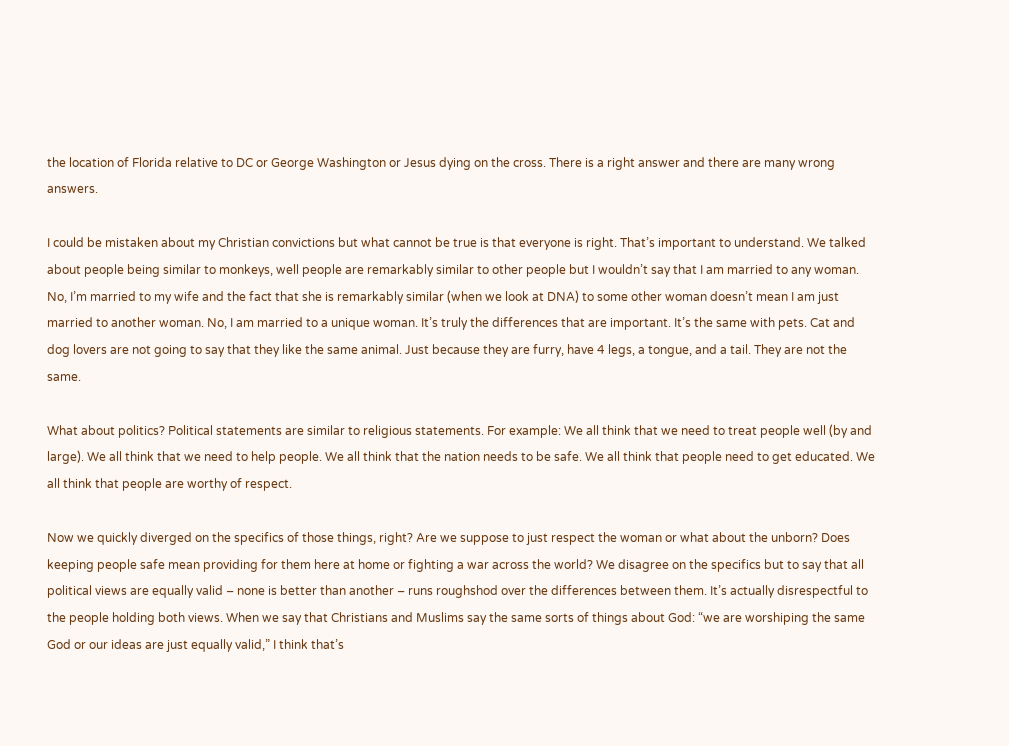the location of Florida relative to DC or George Washington or Jesus dying on the cross. There is a right answer and there are many wrong answers.

I could be mistaken about my Christian convictions but what cannot be true is that everyone is right. That’s important to understand. We talked about people being similar to monkeys, well people are remarkably similar to other people but I wouldn’t say that I am married to any woman. No, I’m married to my wife and the fact that she is remarkably similar (when we look at DNA) to some other woman doesn’t mean I am just married to another woman. No, I am married to a unique woman. It’s truly the differences that are important. It’s the same with pets. Cat and dog lovers are not going to say that they like the same animal. Just because they are furry, have 4 legs, a tongue, and a tail. They are not the same.

What about politics? Political statements are similar to religious statements. For example: We all think that we need to treat people well (by and large). We all think that we need to help people. We all think that the nation needs to be safe. We all think that people need to get educated. We all think that people are worthy of respect.

Now we quickly diverged on the specifics of those things, right? Are we suppose to just respect the woman or what about the unborn? Does keeping people safe mean providing for them here at home or fighting a war across the world? We disagree on the specifics but to say that all political views are equally valid – none is better than another – runs roughshod over the differences between them. It’s actually disrespectful to the people holding both views. When we say that Christians and Muslims say the same sorts of things about God: “we are worshiping the same God or our ideas are just equally valid,” I think that’s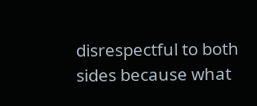disrespectful to both sides because what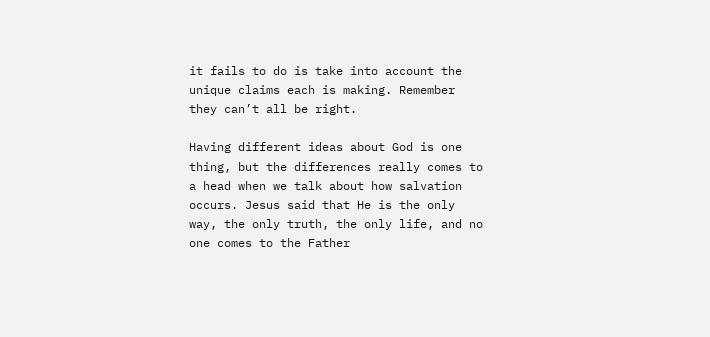it fails to do is take into account the unique claims each is making. Remember they can’t all be right.

Having different ideas about God is one thing, but the differences really comes to a head when we talk about how salvation occurs. Jesus said that He is the only way, the only truth, the only life, and no one comes to the Father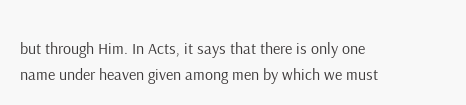but through Him. In Acts, it says that there is only one name under heaven given among men by which we must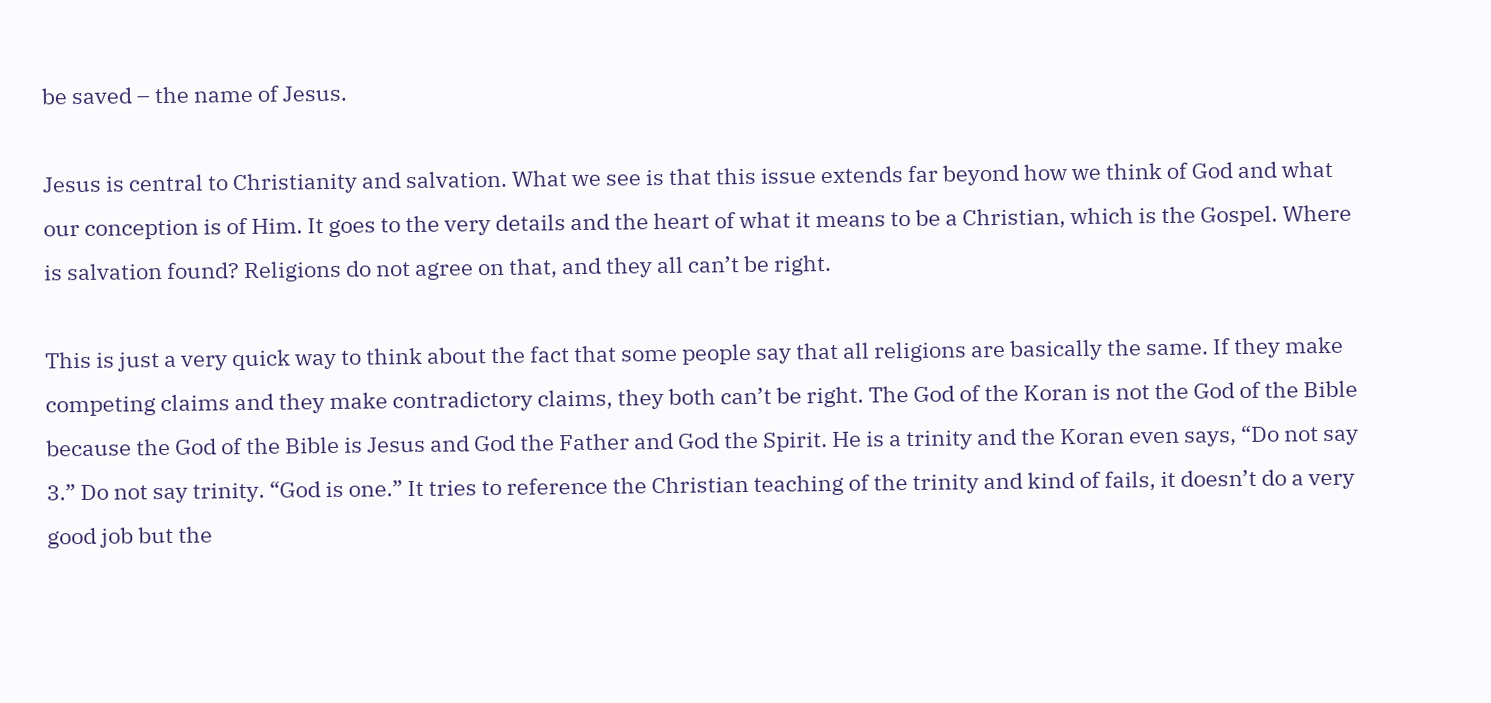be saved – the name of Jesus.

Jesus is central to Christianity and salvation. What we see is that this issue extends far beyond how we think of God and what our conception is of Him. It goes to the very details and the heart of what it means to be a Christian, which is the Gospel. Where is salvation found? Religions do not agree on that, and they all can’t be right.

This is just a very quick way to think about the fact that some people say that all religions are basically the same. If they make competing claims and they make contradictory claims, they both can’t be right. The God of the Koran is not the God of the Bible because the God of the Bible is Jesus and God the Father and God the Spirit. He is a trinity and the Koran even says, “Do not say 3.” Do not say trinity. “God is one.” It tries to reference the Christian teaching of the trinity and kind of fails, it doesn’t do a very good job but the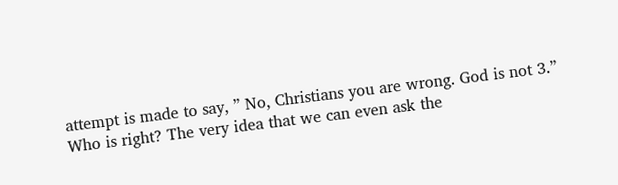attempt is made to say, ” No, Christians you are wrong. God is not 3.” Who is right? The very idea that we can even ask the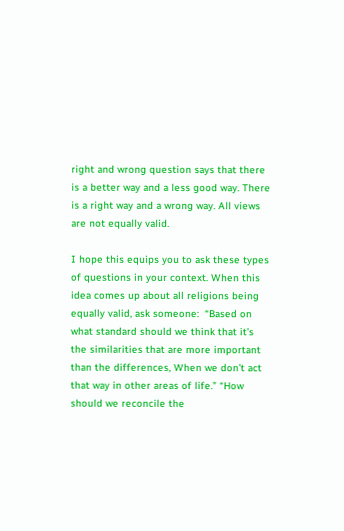right and wrong question says that there is a better way and a less good way. There is a right way and a wrong way. All views are not equally valid.

I hope this equips you to ask these types of questions in your context. When this idea comes up about all religions being equally valid, ask someone:  “Based on what standard should we think that it’s the similarities that are more important than the differences, When we don’t act that way in other areas of life.” “How should we reconcile the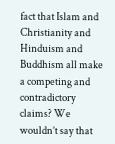fact that Islam and Christianity and Hinduism and Buddhism all make a competing and contradictory claims? We wouldn’t say that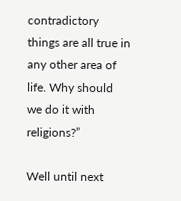contradictory things are all true in any other area of life. Why should we do it with religions?”

Well until next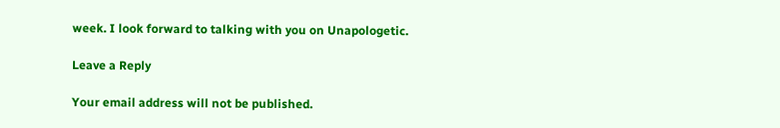week. I look forward to talking with you on Unapologetic.

Leave a Reply

Your email address will not be published.